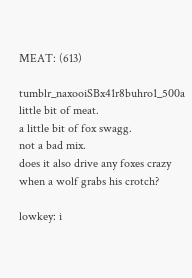MEAT: (613)

tumblr_naxooiSBx41r8buhro1_500a little bit of meat.
a little bit of fox swagg.
not a bad mix.
does it also drive any foxes crazy when a wolf grabs his crotch?

lowkey: i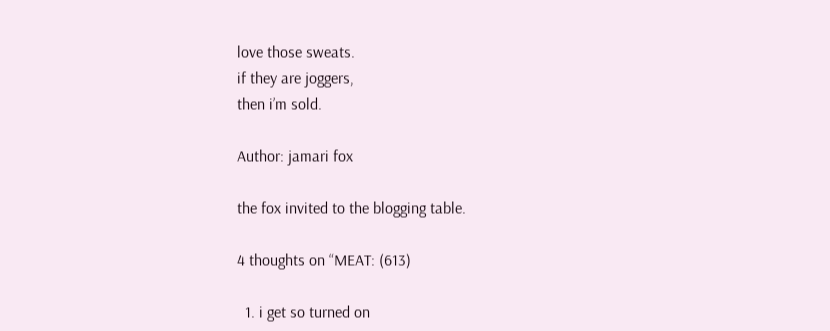love those sweats.
if they are joggers,
then i’m sold.

Author: jamari fox

the fox invited to the blogging table.

4 thoughts on “MEAT: (613)

  1. i get so turned on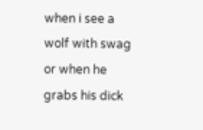when i see a wolf with swag or when he grabs his dick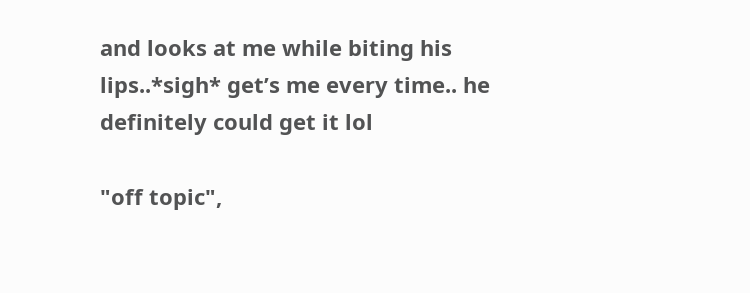and looks at me while biting his lips..*sigh* get’s me every time.. he definitely could get it lol

"off topic",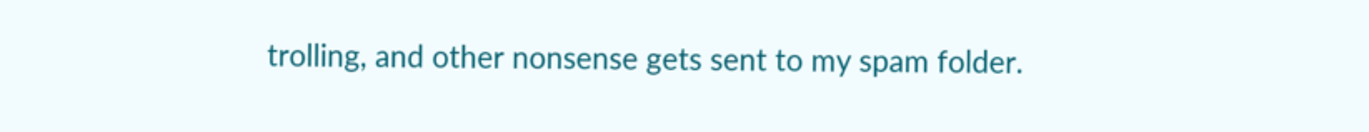trolling, and other nonsense gets sent to my spam folder.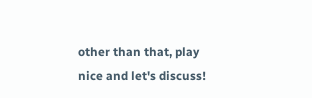other than that, play nice and let's discuss!